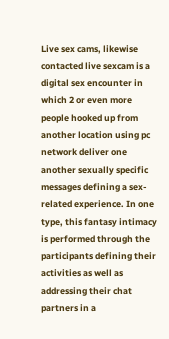Live sex cams, likewise contacted live sexcam is a digital sex encounter in which 2 or even more people hooked up from another location using pc network deliver one another sexually specific messages defining a sex-related experience. In one type, this fantasy intimacy is performed through the participants defining their activities as well as addressing their chat partners in a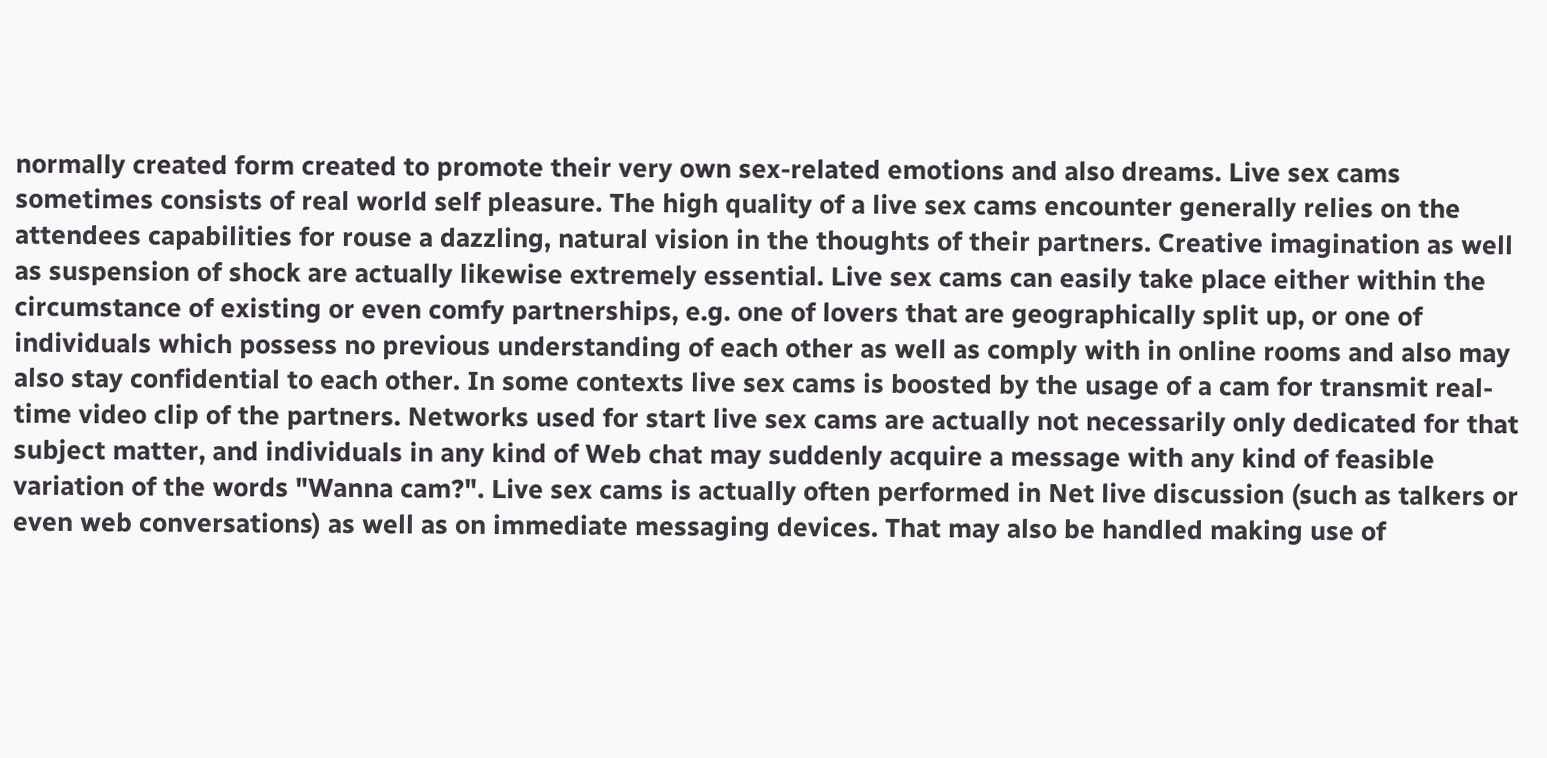normally created form created to promote their very own sex-related emotions and also dreams. Live sex cams sometimes consists of real world self pleasure. The high quality of a live sex cams encounter generally relies on the attendees capabilities for rouse a dazzling, natural vision in the thoughts of their partners. Creative imagination as well as suspension of shock are actually likewise extremely essential. Live sex cams can easily take place either within the circumstance of existing or even comfy partnerships, e.g. one of lovers that are geographically split up, or one of individuals which possess no previous understanding of each other as well as comply with in online rooms and also may also stay confidential to each other. In some contexts live sex cams is boosted by the usage of a cam for transmit real-time video clip of the partners. Networks used for start live sex cams are actually not necessarily only dedicated for that subject matter, and individuals in any kind of Web chat may suddenly acquire a message with any kind of feasible variation of the words "Wanna cam?". Live sex cams is actually often performed in Net live discussion (such as talkers or even web conversations) as well as on immediate messaging devices. That may also be handled making use of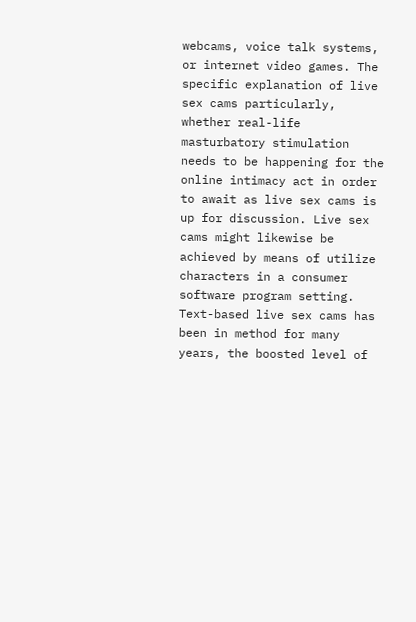webcams, voice talk systems, or internet video games. The specific explanation of live sex cams particularly, whether real-life masturbatory stimulation needs to be happening for the online intimacy act in order to await as live sex cams is up for discussion. Live sex cams might likewise be achieved by means of utilize characters in a consumer software program setting. Text-based live sex cams has been in method for many years, the boosted level of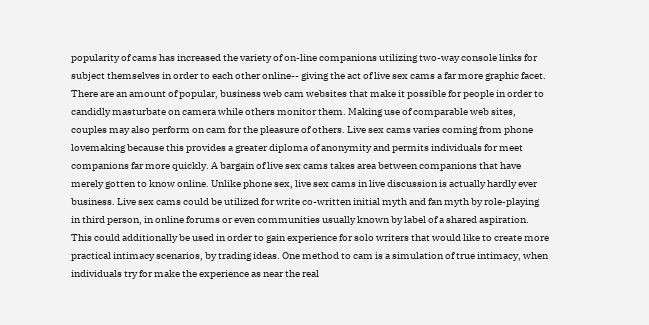popularity of cams has increased the variety of on-line companions utilizing two-way console links for subject themselves in order to each other online-- giving the act of live sex cams a far more graphic facet. There are an amount of popular, business web cam websites that make it possible for people in order to candidly masturbate on camera while others monitor them. Making use of comparable web sites, couples may also perform on cam for the pleasure of others. Live sex cams varies coming from phone lovemaking because this provides a greater diploma of anonymity and permits individuals for meet companions far more quickly. A bargain of live sex cams takes area between companions that have merely gotten to know online. Unlike phone sex, live sex cams in live discussion is actually hardly ever business. Live sex cams could be utilized for write co-written initial myth and fan myth by role-playing in third person, in online forums or even communities usually known by label of a shared aspiration. This could additionally be used in order to gain experience for solo writers that would like to create more practical intimacy scenarios, by trading ideas. One method to cam is a simulation of true intimacy, when individuals try for make the experience as near the real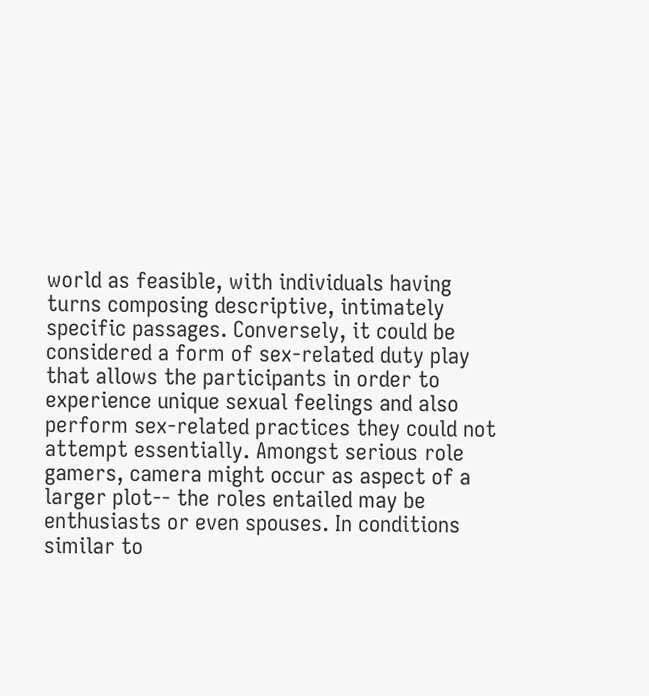world as feasible, with individuals having turns composing descriptive, intimately specific passages. Conversely, it could be considered a form of sex-related duty play that allows the participants in order to experience unique sexual feelings and also perform sex-related practices they could not attempt essentially. Amongst serious role gamers, camera might occur as aspect of a larger plot-- the roles entailed may be enthusiasts or even spouses. In conditions similar to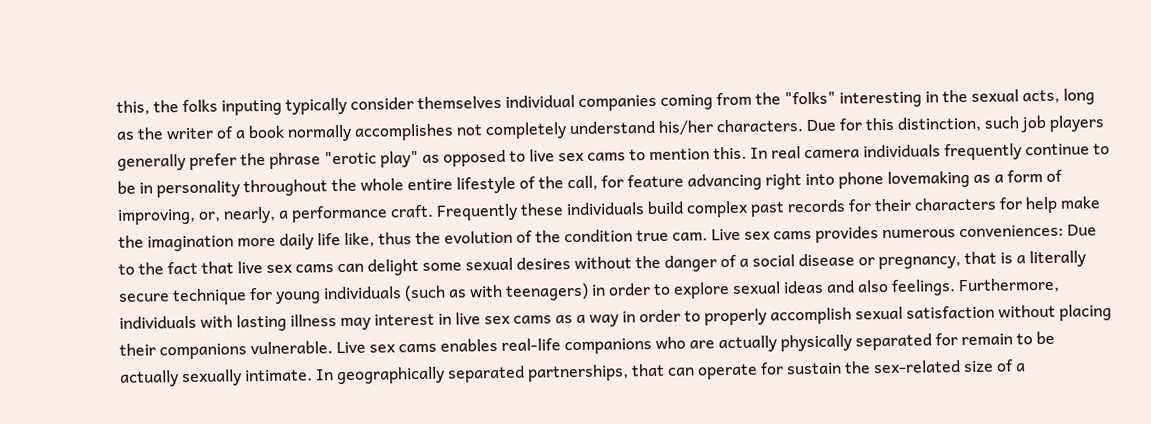this, the folks inputing typically consider themselves individual companies coming from the "folks" interesting in the sexual acts, long as the writer of a book normally accomplishes not completely understand his/her characters. Due for this distinction, such job players generally prefer the phrase "erotic play" as opposed to live sex cams to mention this. In real camera individuals frequently continue to be in personality throughout the whole entire lifestyle of the call, for feature advancing right into phone lovemaking as a form of improving, or, nearly, a performance craft. Frequently these individuals build complex past records for their characters for help make the imagination more daily life like, thus the evolution of the condition true cam. Live sex cams provides numerous conveniences: Due to the fact that live sex cams can delight some sexual desires without the danger of a social disease or pregnancy, that is a literally secure technique for young individuals (such as with teenagers) in order to explore sexual ideas and also feelings. Furthermore, individuals with lasting illness may interest in live sex cams as a way in order to properly accomplish sexual satisfaction without placing their companions vulnerable. Live sex cams enables real-life companions who are actually physically separated for remain to be actually sexually intimate. In geographically separated partnerships, that can operate for sustain the sex-related size of a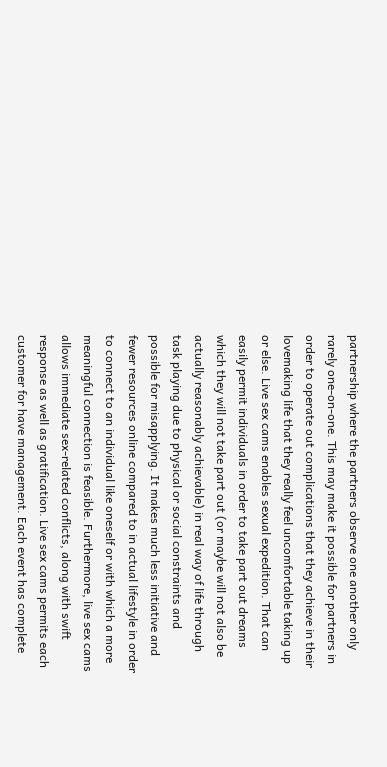partnership where the partners observe one another only rarely one-on-one. This may make it possible for partners in order to operate out complications that they achieve in their lovemaking life that they really feel uncomfortable taking up or else. Live sex cams enables sexual expedition. That can easily permit individuals in order to take part out dreams which they will not take part out (or maybe will not also be actually reasonably achievable) in real way of life through task playing due to physical or social constraints and possible for misapplying. It makes much less initiative and fewer resources online compared to in actual lifestyle in order to connect to an individual like oneself or with which a more meaningful connection is feasible. Furthermore, live sex cams allows immediate sex-related conflicts, along with swift response as well as gratification. Live sex cams permits each customer for have management. Each event has complete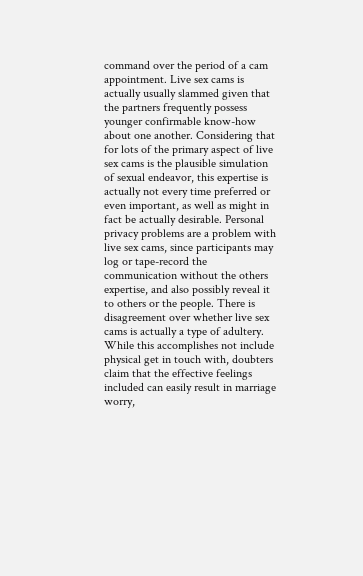command over the period of a cam appointment. Live sex cams is actually usually slammed given that the partners frequently possess younger confirmable know-how about one another. Considering that for lots of the primary aspect of live sex cams is the plausible simulation of sexual endeavor, this expertise is actually not every time preferred or even important, as well as might in fact be actually desirable. Personal privacy problems are a problem with live sex cams, since participants may log or tape-record the communication without the others expertise, and also possibly reveal it to others or the people. There is disagreement over whether live sex cams is actually a type of adultery. While this accomplishes not include physical get in touch with, doubters claim that the effective feelings included can easily result in marriage worry,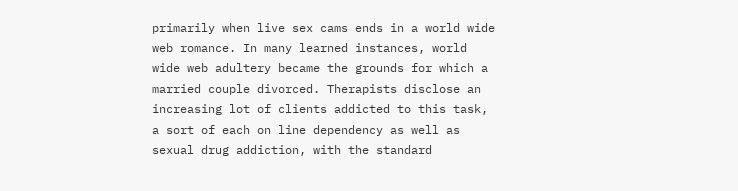primarily when live sex cams ends in a world wide web romance. In many learned instances, world wide web adultery became the grounds for which a married couple divorced. Therapists disclose an increasing lot of clients addicted to this task, a sort of each on line dependency as well as sexual drug addiction, with the standard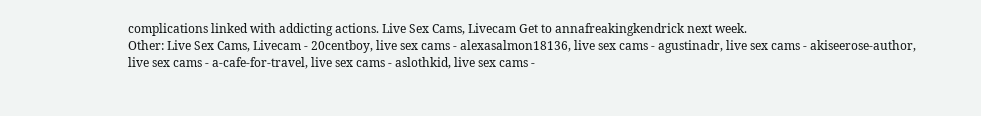complications linked with addicting actions. Live Sex Cams, Livecam Get to annafreakingkendrick next week.
Other: Live Sex Cams, Livecam - 20centboy, live sex cams - alexasalmon18136, live sex cams - agustinadr, live sex cams - akiseerose-author, live sex cams - a-cafe-for-travel, live sex cams - aslothkid, live sex cams -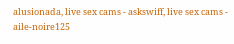alusionada, live sex cams - askswiff, live sex cams - aile-noire125